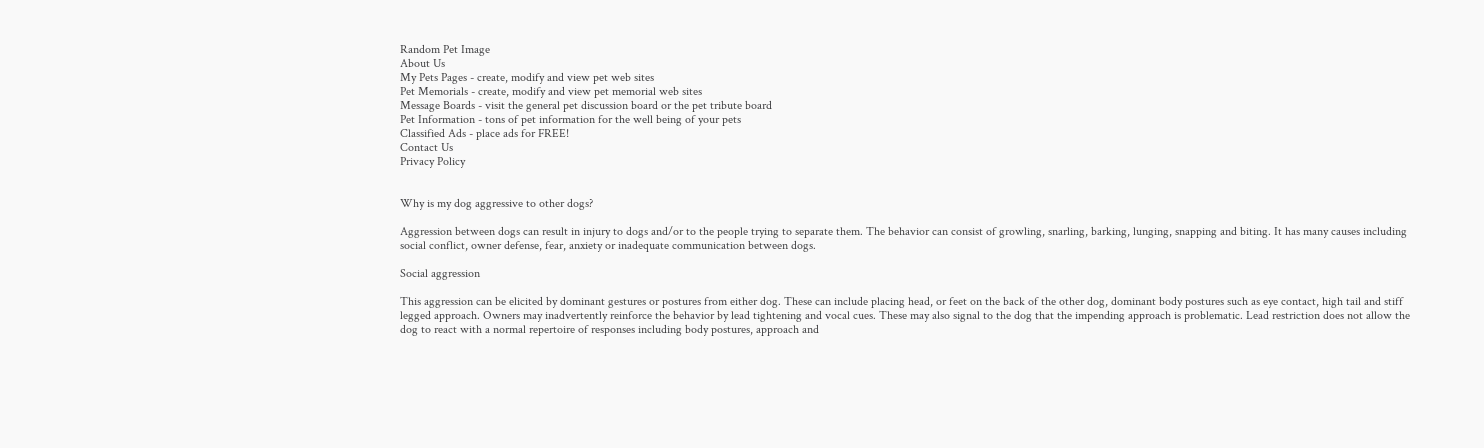Random Pet Image
About Us
My Pets Pages - create, modify and view pet web sites
Pet Memorials - create, modify and view pet memorial web sites
Message Boards - visit the general pet discussion board or the pet tribute board
Pet Information - tons of pet information for the well being of your pets
Classified Ads - place ads for FREE!
Contact Us
Privacy Policy


Why is my dog aggressive to other dogs?

Aggression between dogs can result in injury to dogs and/or to the people trying to separate them. The behavior can consist of growling, snarling, barking, lunging, snapping and biting. It has many causes including social conflict, owner defense, fear, anxiety or inadequate communication between dogs.

Social aggression

This aggression can be elicited by dominant gestures or postures from either dog. These can include placing head, or feet on the back of the other dog, dominant body postures such as eye contact, high tail and stiff legged approach. Owners may inadvertently reinforce the behavior by lead tightening and vocal cues. These may also signal to the dog that the impending approach is problematic. Lead restriction does not allow the dog to react with a normal repertoire of responses including body postures, approach and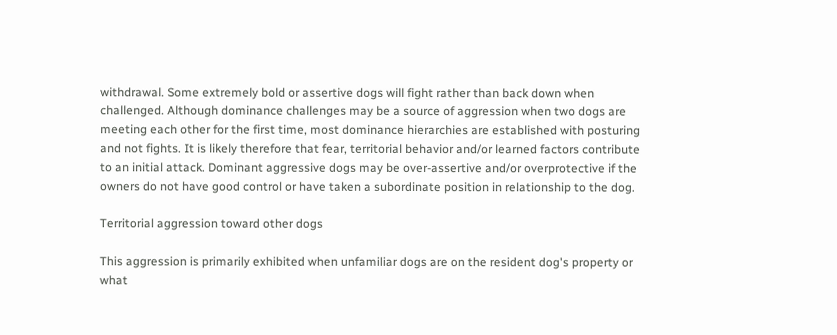withdrawal. Some extremely bold or assertive dogs will fight rather than back down when challenged. Although dominance challenges may be a source of aggression when two dogs are meeting each other for the first time, most dominance hierarchies are established with posturing and not fights. It is likely therefore that fear, territorial behavior and/or learned factors contribute to an initial attack. Dominant aggressive dogs may be over-assertive and/or overprotective if the owners do not have good control or have taken a subordinate position in relationship to the dog.

Territorial aggression toward other dogs

This aggression is primarily exhibited when unfamiliar dogs are on the resident dog's property or what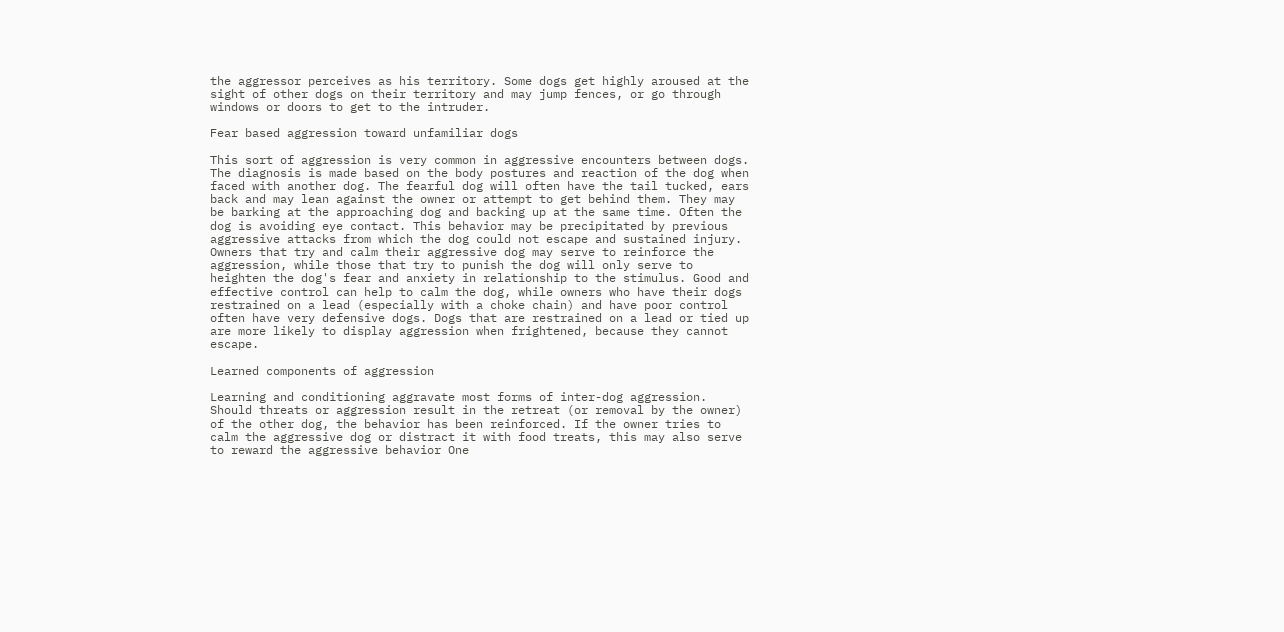the aggressor perceives as his territory. Some dogs get highly aroused at the sight of other dogs on their territory and may jump fences, or go through windows or doors to get to the intruder.

Fear based aggression toward unfamiliar dogs

This sort of aggression is very common in aggressive encounters between dogs. The diagnosis is made based on the body postures and reaction of the dog when faced with another dog. The fearful dog will often have the tail tucked, ears back and may lean against the owner or attempt to get behind them. They may be barking at the approaching dog and backing up at the same time. Often the dog is avoiding eye contact. This behavior may be precipitated by previous aggressive attacks from which the dog could not escape and sustained injury. Owners that try and calm their aggressive dog may serve to reinforce the aggression, while those that try to punish the dog will only serve to heighten the dog's fear and anxiety in relationship to the stimulus. Good and effective control can help to calm the dog, while owners who have their dogs restrained on a lead (especially with a choke chain) and have poor control often have very defensive dogs. Dogs that are restrained on a lead or tied up are more likely to display aggression when frightened, because they cannot escape.

Learned components of aggression

Learning and conditioning aggravate most forms of inter-dog aggression. Should threats or aggression result in the retreat (or removal by the owner) of the other dog, the behavior has been reinforced. If the owner tries to calm the aggressive dog or distract it with food treats, this may also serve to reward the aggressive behavior One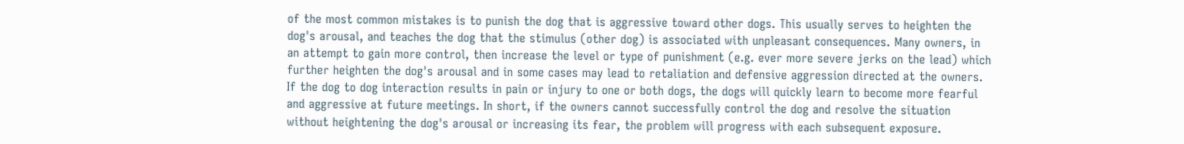of the most common mistakes is to punish the dog that is aggressive toward other dogs. This usually serves to heighten the dog's arousal, and teaches the dog that the stimulus (other dog) is associated with unpleasant consequences. Many owners, in an attempt to gain more control, then increase the level or type of punishment (e.g. ever more severe jerks on the lead) which further heighten the dog's arousal and in some cases may lead to retaliation and defensive aggression directed at the owners. If the dog to dog interaction results in pain or injury to one or both dogs, the dogs will quickly learn to become more fearful and aggressive at future meetings. In short, if the owners cannot successfully control the dog and resolve the situation without heightening the dog's arousal or increasing its fear, the problem will progress with each subsequent exposure.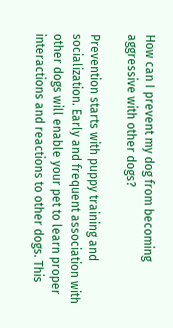How can I prevent my dog from becoming aggressive with other dogs?

Prevention starts with puppy training and socialization. Early and frequent association with other dogs will enable your pet to learn proper interactions and reactions to other dogs. This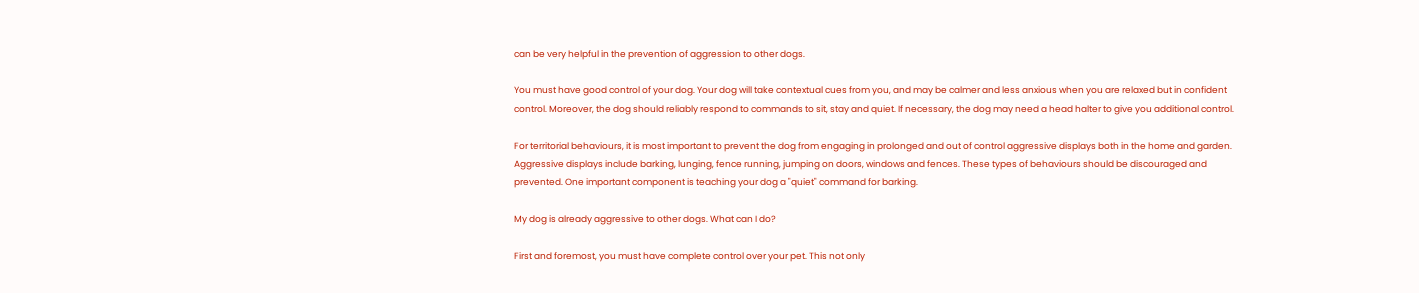can be very helpful in the prevention of aggression to other dogs.

You must have good control of your dog. Your dog will take contextual cues from you, and may be calmer and less anxious when you are relaxed but in confident control. Moreover, the dog should reliably respond to commands to sit, stay and quiet. If necessary, the dog may need a head halter to give you additional control.

For territorial behaviours, it is most important to prevent the dog from engaging in prolonged and out of control aggressive displays both in the home and garden. Aggressive displays include barking, lunging, fence running, jumping on doors, windows and fences. These types of behaviours should be discouraged and prevented. One important component is teaching your dog a "quiet" command for barking.

My dog is already aggressive to other dogs. What can I do?

First and foremost, you must have complete control over your pet. This not only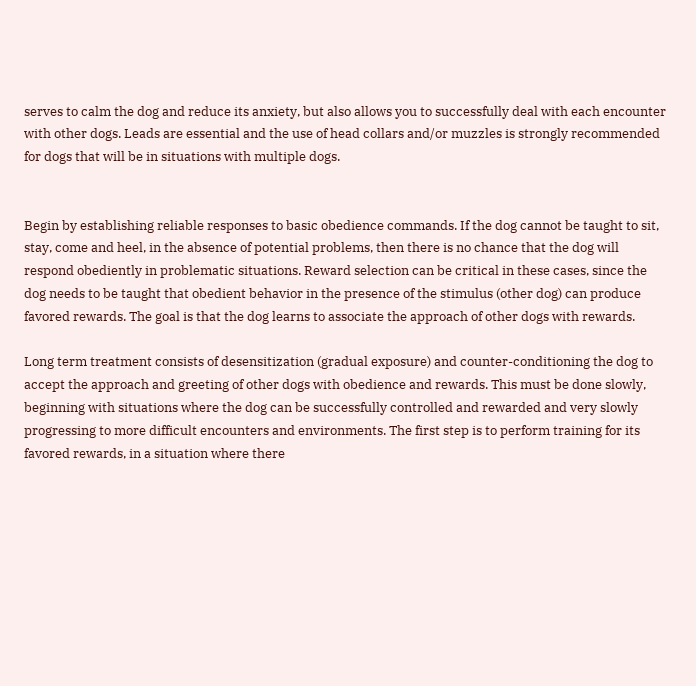serves to calm the dog and reduce its anxiety, but also allows you to successfully deal with each encounter with other dogs. Leads are essential and the use of head collars and/or muzzles is strongly recommended for dogs that will be in situations with multiple dogs.


Begin by establishing reliable responses to basic obedience commands. If the dog cannot be taught to sit, stay, come and heel, in the absence of potential problems, then there is no chance that the dog will respond obediently in problematic situations. Reward selection can be critical in these cases, since the dog needs to be taught that obedient behavior in the presence of the stimulus (other dog) can produce favored rewards. The goal is that the dog learns to associate the approach of other dogs with rewards.

Long term treatment consists of desensitization (gradual exposure) and counter-conditioning the dog to accept the approach and greeting of other dogs with obedience and rewards. This must be done slowly, beginning with situations where the dog can be successfully controlled and rewarded and very slowly progressing to more difficult encounters and environments. The first step is to perform training for its favored rewards, in a situation where there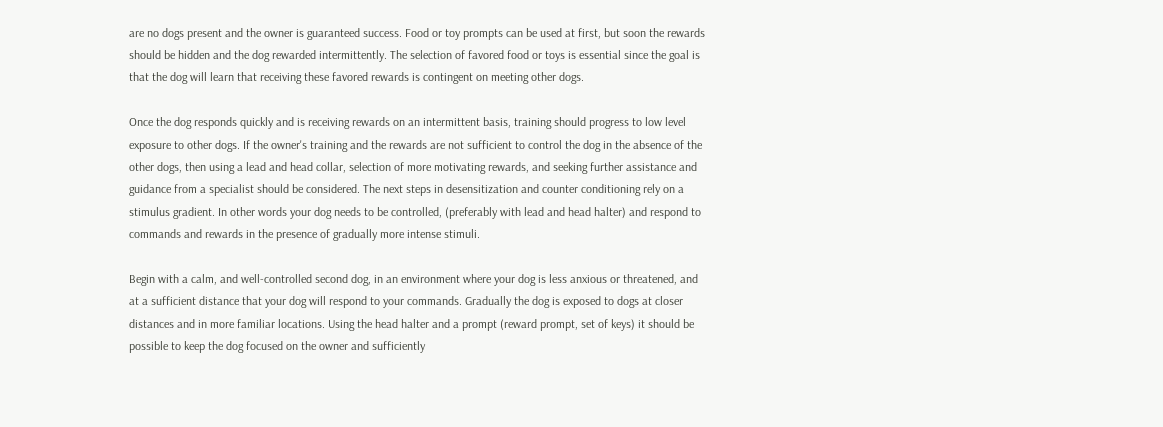are no dogs present and the owner is guaranteed success. Food or toy prompts can be used at first, but soon the rewards should be hidden and the dog rewarded intermittently. The selection of favored food or toys is essential since the goal is that the dog will learn that receiving these favored rewards is contingent on meeting other dogs.

Once the dog responds quickly and is receiving rewards on an intermittent basis, training should progress to low level exposure to other dogs. If the owner's training and the rewards are not sufficient to control the dog in the absence of the other dogs, then using a lead and head collar, selection of more motivating rewards, and seeking further assistance and guidance from a specialist should be considered. The next steps in desensitization and counter conditioning rely on a stimulus gradient. In other words your dog needs to be controlled, (preferably with lead and head halter) and respond to commands and rewards in the presence of gradually more intense stimuli.

Begin with a calm, and well-controlled second dog, in an environment where your dog is less anxious or threatened, and at a sufficient distance that your dog will respond to your commands. Gradually the dog is exposed to dogs at closer distances and in more familiar locations. Using the head halter and a prompt (reward prompt, set of keys) it should be possible to keep the dog focused on the owner and sufficiently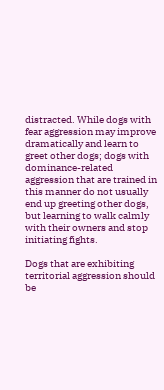distracted. While dogs with fear aggression may improve dramatically and learn to greet other dogs; dogs with dominance-related aggression that are trained in this manner do not usually end up greeting other dogs, but learning to walk calmly with their owners and stop initiating fights.

Dogs that are exhibiting territorial aggression should be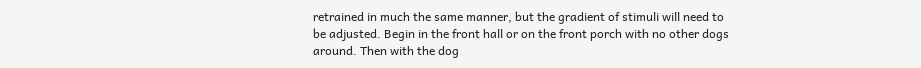retrained in much the same manner, but the gradient of stimuli will need to be adjusted. Begin in the front hall or on the front porch with no other dogs around. Then with the dog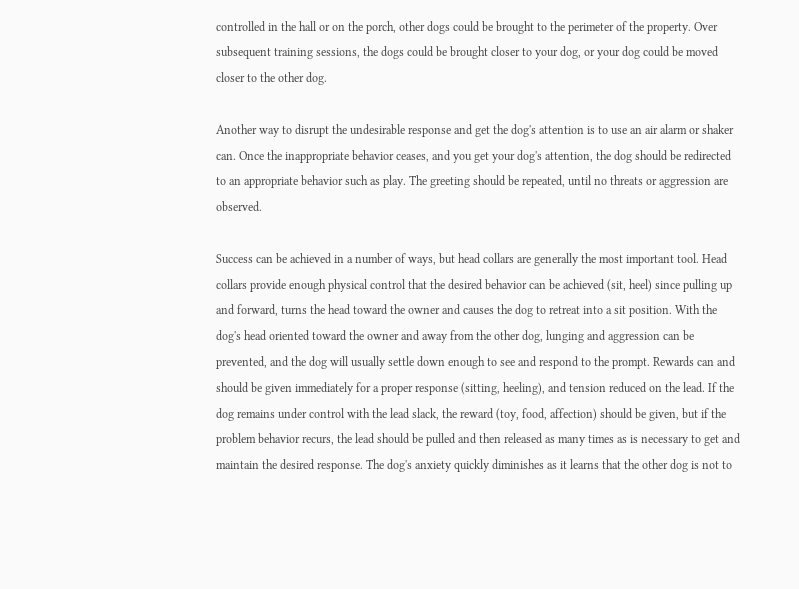controlled in the hall or on the porch, other dogs could be brought to the perimeter of the property. Over subsequent training sessions, the dogs could be brought closer to your dog, or your dog could be moved closer to the other dog.

Another way to disrupt the undesirable response and get the dog's attention is to use an air alarm or shaker can. Once the inappropriate behavior ceases, and you get your dog's attention, the dog should be redirected to an appropriate behavior such as play. The greeting should be repeated, until no threats or aggression are observed.

Success can be achieved in a number of ways, but head collars are generally the most important tool. Head collars provide enough physical control that the desired behavior can be achieved (sit, heel) since pulling up and forward, turns the head toward the owner and causes the dog to retreat into a sit position. With the dog's head oriented toward the owner and away from the other dog, lunging and aggression can be prevented, and the dog will usually settle down enough to see and respond to the prompt. Rewards can and should be given immediately for a proper response (sitting, heeling), and tension reduced on the lead. If the dog remains under control with the lead slack, the reward (toy, food, affection) should be given, but if the problem behavior recurs, the lead should be pulled and then released as many times as is necessary to get and maintain the desired response. The dog's anxiety quickly diminishes as it learns that the other dog is not to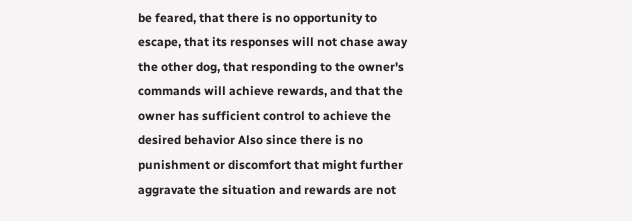be feared, that there is no opportunity to escape, that its responses will not chase away the other dog, that responding to the owner's commands will achieve rewards, and that the owner has sufficient control to achieve the desired behavior Also since there is no punishment or discomfort that might further aggravate the situation and rewards are not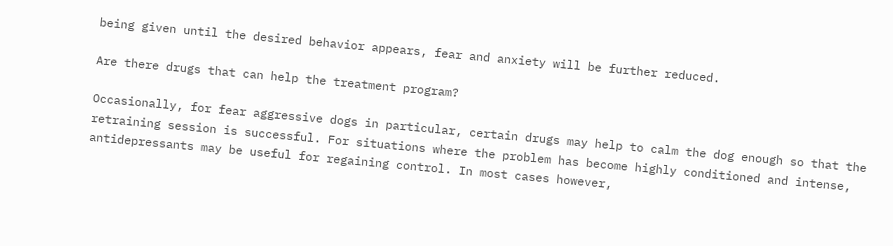being given until the desired behavior appears, fear and anxiety will be further reduced.

Are there drugs that can help the treatment program?

Occasionally, for fear aggressive dogs in particular, certain drugs may help to calm the dog enough so that the retraining session is successful. For situations where the problem has become highly conditioned and intense, antidepressants may be useful for regaining control. In most cases however,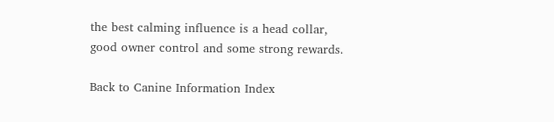the best calming influence is a head collar, good owner control and some strong rewards.

Back to Canine Information Index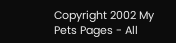Copyright 2002 My Pets Pages - All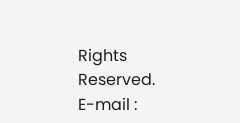Rights Reserved.
E-mail :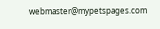webmaster@mypetspages.com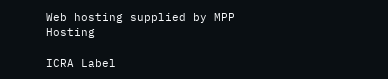Web hosting supplied by MPP Hosting

ICRA Label